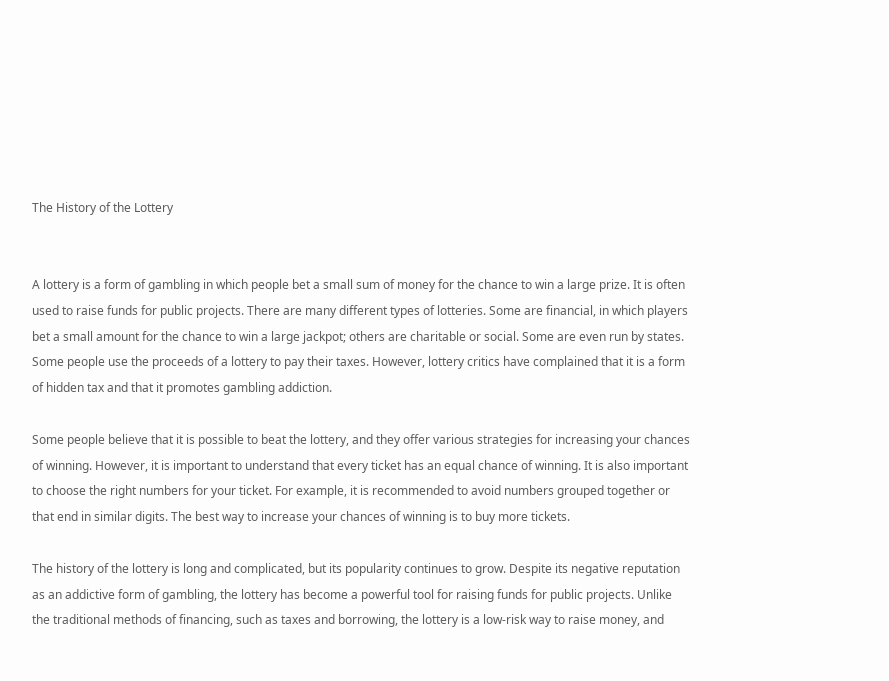The History of the Lottery


A lottery is a form of gambling in which people bet a small sum of money for the chance to win a large prize. It is often used to raise funds for public projects. There are many different types of lotteries. Some are financial, in which players bet a small amount for the chance to win a large jackpot; others are charitable or social. Some are even run by states. Some people use the proceeds of a lottery to pay their taxes. However, lottery critics have complained that it is a form of hidden tax and that it promotes gambling addiction.

Some people believe that it is possible to beat the lottery, and they offer various strategies for increasing your chances of winning. However, it is important to understand that every ticket has an equal chance of winning. It is also important to choose the right numbers for your ticket. For example, it is recommended to avoid numbers grouped together or that end in similar digits. The best way to increase your chances of winning is to buy more tickets.

The history of the lottery is long and complicated, but its popularity continues to grow. Despite its negative reputation as an addictive form of gambling, the lottery has become a powerful tool for raising funds for public projects. Unlike the traditional methods of financing, such as taxes and borrowing, the lottery is a low-risk way to raise money, and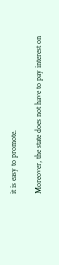it is easy to promote.

Moreover, the state does not have to pay interest on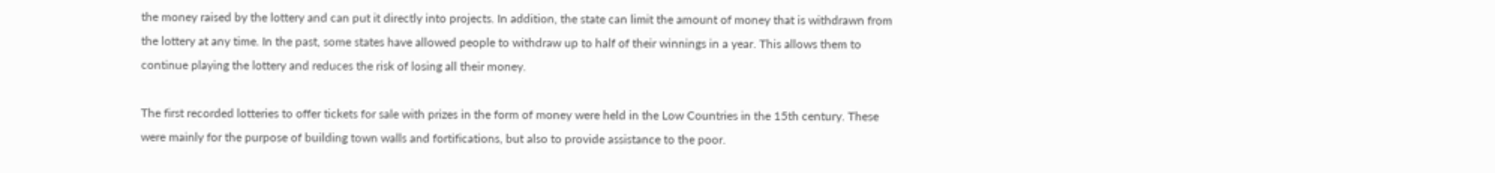the money raised by the lottery and can put it directly into projects. In addition, the state can limit the amount of money that is withdrawn from the lottery at any time. In the past, some states have allowed people to withdraw up to half of their winnings in a year. This allows them to continue playing the lottery and reduces the risk of losing all their money.

The first recorded lotteries to offer tickets for sale with prizes in the form of money were held in the Low Countries in the 15th century. These were mainly for the purpose of building town walls and fortifications, but also to provide assistance to the poor.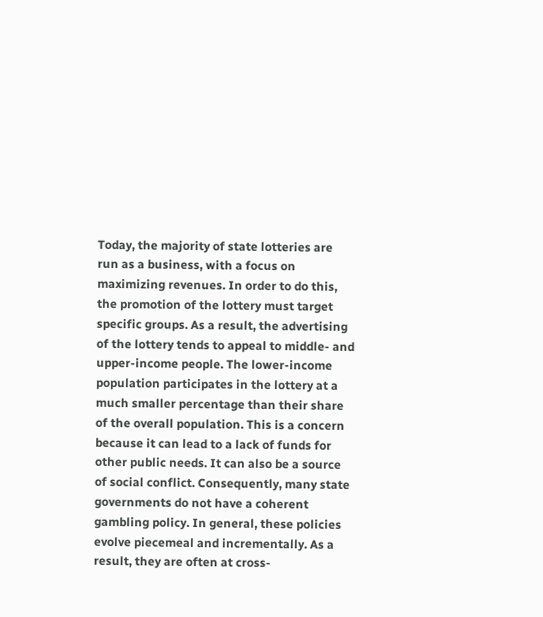Today, the majority of state lotteries are run as a business, with a focus on maximizing revenues. In order to do this, the promotion of the lottery must target specific groups. As a result, the advertising of the lottery tends to appeal to middle- and upper-income people. The lower-income population participates in the lottery at a much smaller percentage than their share of the overall population. This is a concern because it can lead to a lack of funds for other public needs. It can also be a source of social conflict. Consequently, many state governments do not have a coherent gambling policy. In general, these policies evolve piecemeal and incrementally. As a result, they are often at cross-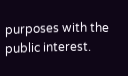purposes with the public interest.